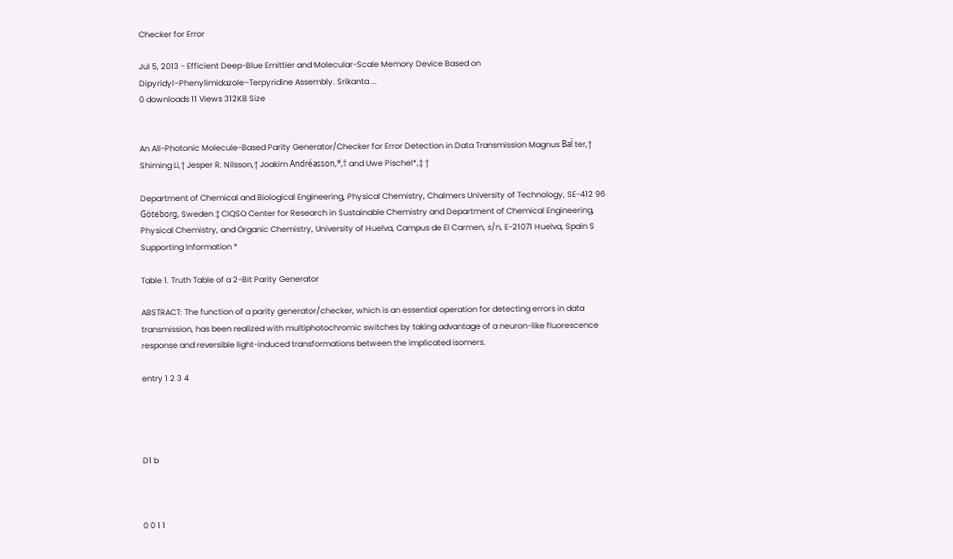Checker for Error

Jul 5, 2013 - Efficient Deep-Blue Emittier and Molecular-Scale Memory Device Based on Dipyridyl–Phenylimidazole–Terpyridine Assembly. Srikanta ...
0 downloads 11 Views 312KB Size


An All-Photonic Molecule-Based Parity Generator/Checker for Error Detection in Data Transmission Magnus Bal̈ ter,† Shiming Li,† Jesper R. Nilsson,† Joakim Andréasson,*,† and Uwe Pischel*,‡ †

Department of Chemical and Biological Engineering, Physical Chemistry, Chalmers University of Technology, SE-412 96 Göteborg, Sweden ‡ CIQSO Center for Research in Sustainable Chemistry and Department of Chemical Engineering, Physical Chemistry, and Organic Chemistry, University of Huelva, Campus de El Carmen, s/n, E-21071 Huelva, Spain S Supporting Information *

Table 1. Truth Table of a 2-Bit Parity Generator

ABSTRACT: The function of a parity generator/checker, which is an essential operation for detecting errors in data transmission, has been realized with multiphotochromic switches by taking advantage of a neuron-like fluorescence response and reversible light-induced transformations between the implicated isomers.

entry 1 2 3 4




D1 b



0 0 1 1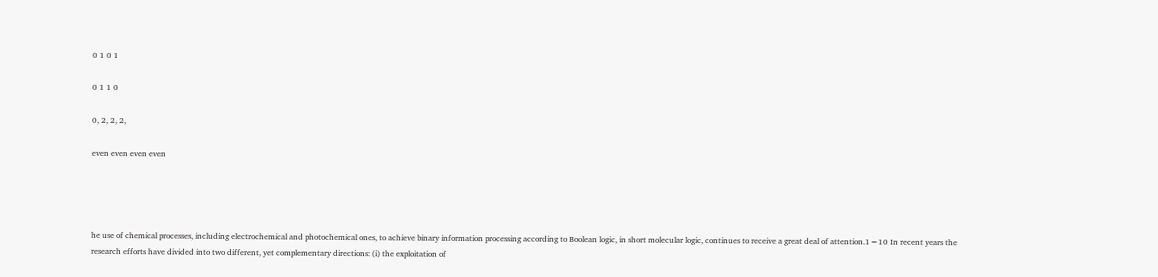0 1 0 1

0 1 1 0

0, 2, 2, 2,

even even even even




he use of chemical processes, including electrochemical and photochemical ones, to achieve binary information processing according to Boolean logic, in short molecular logic, continues to receive a great deal of attention.1−10 In recent years the research efforts have divided into two different, yet complementary directions: (i) the exploitation of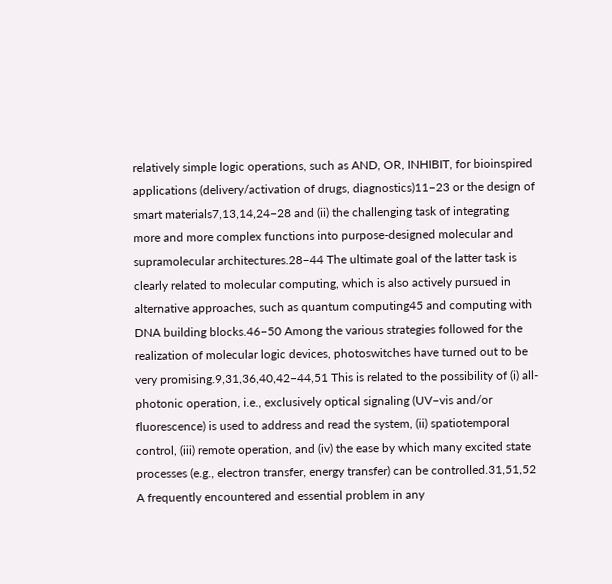relatively simple logic operations, such as AND, OR, INHIBIT, for bioinspired applications (delivery/activation of drugs, diagnostics)11−23 or the design of smart materials7,13,14,24−28 and (ii) the challenging task of integrating more and more complex functions into purpose-designed molecular and supramolecular architectures.28−44 The ultimate goal of the latter task is clearly related to molecular computing, which is also actively pursued in alternative approaches, such as quantum computing45 and computing with DNA building blocks.46−50 Among the various strategies followed for the realization of molecular logic devices, photoswitches have turned out to be very promising.9,31,36,40,42−44,51 This is related to the possibility of (i) all-photonic operation, i.e., exclusively optical signaling (UV−vis and/or fluorescence) is used to address and read the system, (ii) spatiotemporal control, (iii) remote operation, and (iv) the ease by which many excited state processes (e.g., electron transfer, energy transfer) can be controlled.31,51,52 A frequently encountered and essential problem in any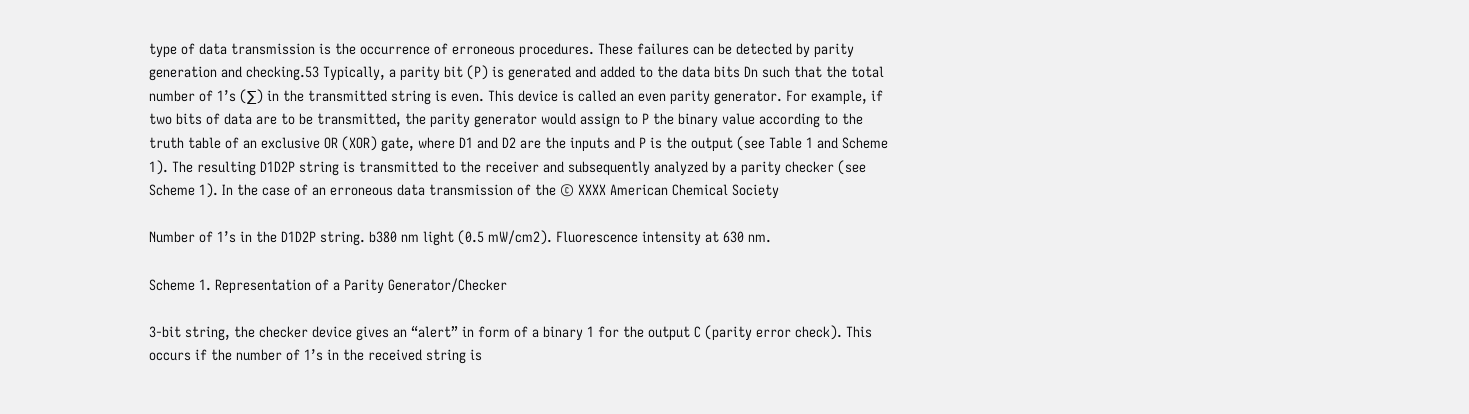type of data transmission is the occurrence of erroneous procedures. These failures can be detected by parity generation and checking.53 Typically, a parity bit (P) is generated and added to the data bits Dn such that the total number of 1’s (∑) in the transmitted string is even. This device is called an even parity generator. For example, if two bits of data are to be transmitted, the parity generator would assign to P the binary value according to the truth table of an exclusive OR (XOR) gate, where D1 and D2 are the inputs and P is the output (see Table 1 and Scheme 1). The resulting D1D2P string is transmitted to the receiver and subsequently analyzed by a parity checker (see Scheme 1). In the case of an erroneous data transmission of the © XXXX American Chemical Society

Number of 1’s in the D1D2P string. b380 nm light (0.5 mW/cm2). Fluorescence intensity at 630 nm.

Scheme 1. Representation of a Parity Generator/Checker

3-bit string, the checker device gives an “alert” in form of a binary 1 for the output C (parity error check). This occurs if the number of 1’s in the received string is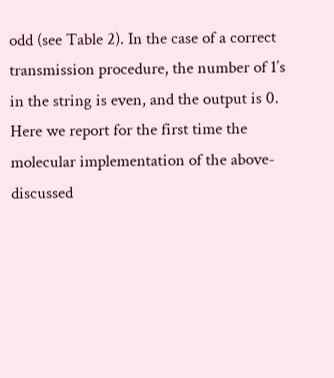odd (see Table 2). In the case of a correct transmission procedure, the number of 1’s in the string is even, and the output is 0. Here we report for the first time the molecular implementation of the above-discussed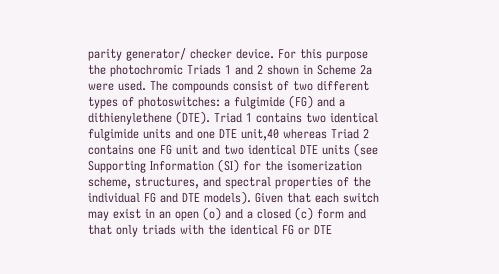parity generator/ checker device. For this purpose the photochromic Triads 1 and 2 shown in Scheme 2a were used. The compounds consist of two different types of photoswitches: a fulgimide (FG) and a dithienylethene (DTE). Triad 1 contains two identical fulgimide units and one DTE unit,40 whereas Triad 2 contains one FG unit and two identical DTE units (see Supporting Information (SI) for the isomerization scheme, structures, and spectral properties of the individual FG and DTE models). Given that each switch may exist in an open (o) and a closed (c) form and that only triads with the identical FG or DTE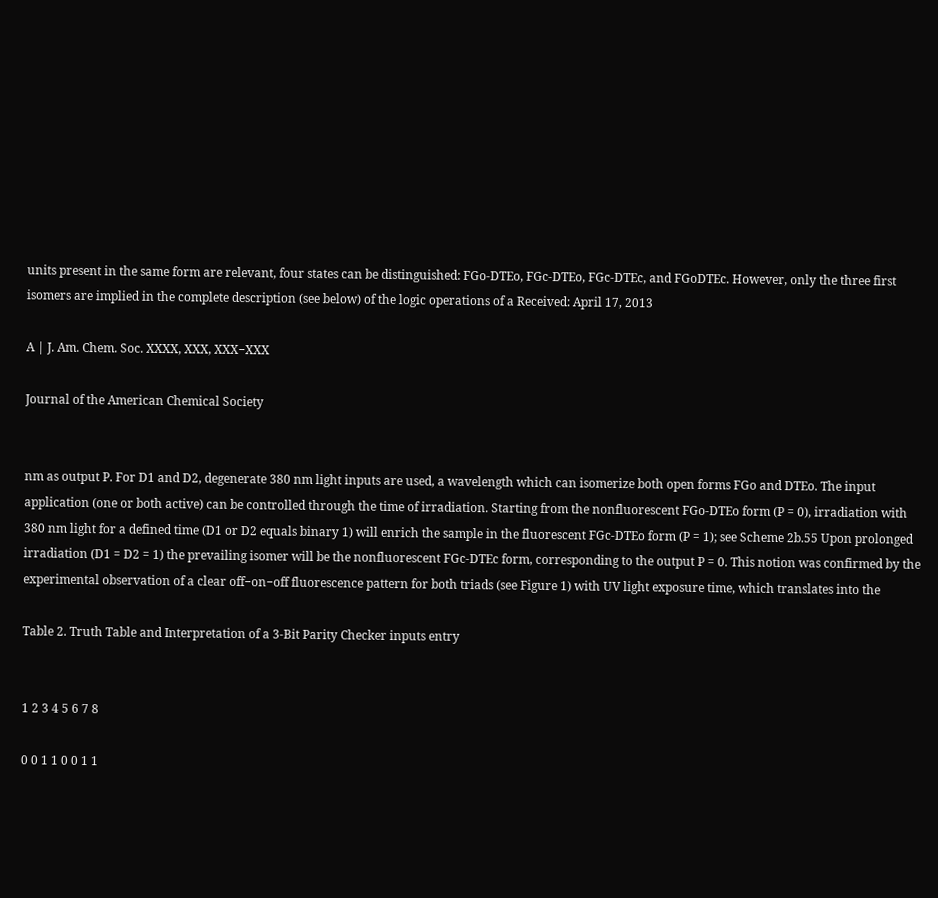units present in the same form are relevant, four states can be distinguished: FGo-DTEo, FGc-DTEo, FGc-DTEc, and FGoDTEc. However, only the three first isomers are implied in the complete description (see below) of the logic operations of a Received: April 17, 2013

A | J. Am. Chem. Soc. XXXX, XXX, XXX−XXX

Journal of the American Chemical Society


nm as output P. For D1 and D2, degenerate 380 nm light inputs are used, a wavelength which can isomerize both open forms FGo and DTEo. The input application (one or both active) can be controlled through the time of irradiation. Starting from the nonfluorescent FGo-DTEo form (P = 0), irradiation with 380 nm light for a defined time (D1 or D2 equals binary 1) will enrich the sample in the fluorescent FGc-DTEo form (P = 1); see Scheme 2b.55 Upon prolonged irradiation (D1 = D2 = 1) the prevailing isomer will be the nonfluorescent FGc-DTEc form, corresponding to the output P = 0. This notion was confirmed by the experimental observation of a clear off−on−off fluorescence pattern for both triads (see Figure 1) with UV light exposure time, which translates into the

Table 2. Truth Table and Interpretation of a 3-Bit Parity Checker inputs entry


1 2 3 4 5 6 7 8

0 0 1 1 0 0 1 1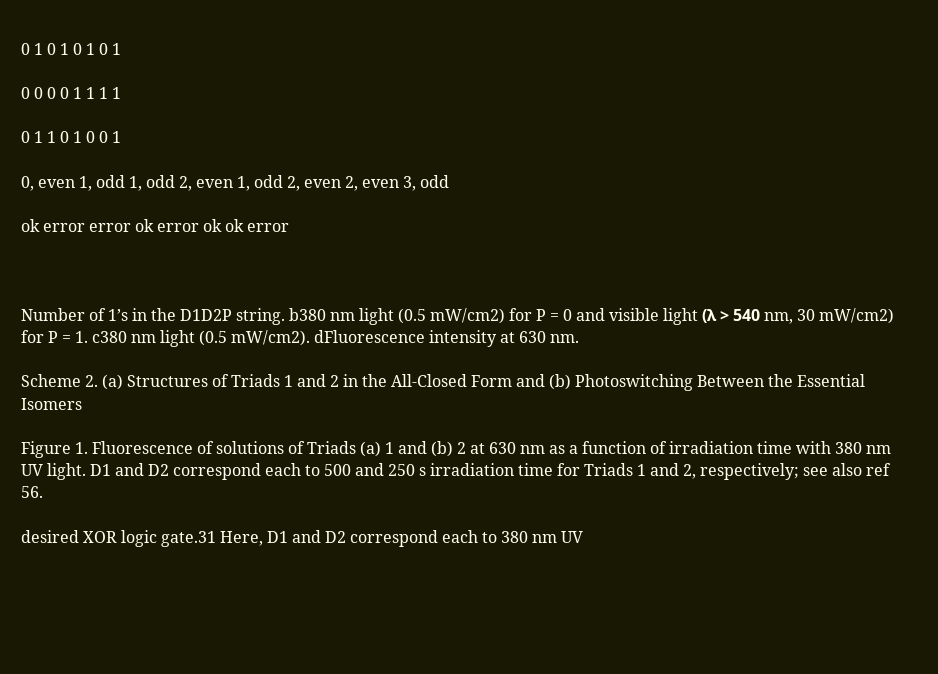0 1 0 1 0 1 0 1

0 0 0 0 1 1 1 1

0 1 1 0 1 0 0 1

0, even 1, odd 1, odd 2, even 1, odd 2, even 2, even 3, odd

ok error error ok error ok ok error



Number of 1’s in the D1D2P string. b380 nm light (0.5 mW/cm2) for P = 0 and visible light (λ > 540 nm, 30 mW/cm2) for P = 1. c380 nm light (0.5 mW/cm2). dFluorescence intensity at 630 nm.

Scheme 2. (a) Structures of Triads 1 and 2 in the All-Closed Form and (b) Photoswitching Between the Essential Isomers

Figure 1. Fluorescence of solutions of Triads (a) 1 and (b) 2 at 630 nm as a function of irradiation time with 380 nm UV light. D1 and D2 correspond each to 500 and 250 s irradiation time for Triads 1 and 2, respectively; see also ref 56.

desired XOR logic gate.31 Here, D1 and D2 correspond each to 380 nm UV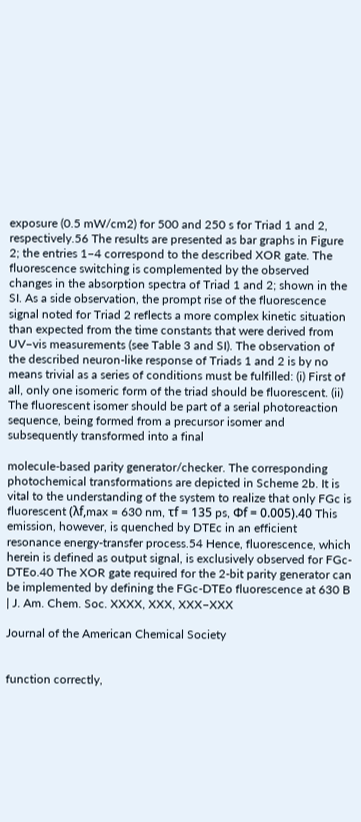exposure (0.5 mW/cm2) for 500 and 250 s for Triad 1 and 2, respectively.56 The results are presented as bar graphs in Figure 2; the entries 1−4 correspond to the described XOR gate. The fluorescence switching is complemented by the observed changes in the absorption spectra of Triad 1 and 2; shown in the SI. As a side observation, the prompt rise of the fluorescence signal noted for Triad 2 reflects a more complex kinetic situation than expected from the time constants that were derived from UV−vis measurements (see Table 3 and SI). The observation of the described neuron-like response of Triads 1 and 2 is by no means trivial as a series of conditions must be fulfilled: (i) First of all, only one isomeric form of the triad should be fluorescent. (ii) The fluorescent isomer should be part of a serial photoreaction sequence, being formed from a precursor isomer and subsequently transformed into a final

molecule-based parity generator/checker. The corresponding photochemical transformations are depicted in Scheme 2b. It is vital to the understanding of the system to realize that only FGc is fluorescent (λf,max = 630 nm, τf = 135 ps, Φf = 0.005).40 This emission, however, is quenched by DTEc in an efficient resonance energy-transfer process.54 Hence, fluorescence, which herein is defined as output signal, is exclusively observed for FGc-DTEo.40 The XOR gate required for the 2-bit parity generator can be implemented by defining the FGc-DTEo fluorescence at 630 B | J. Am. Chem. Soc. XXXX, XXX, XXX−XXX

Journal of the American Chemical Society


function correctly,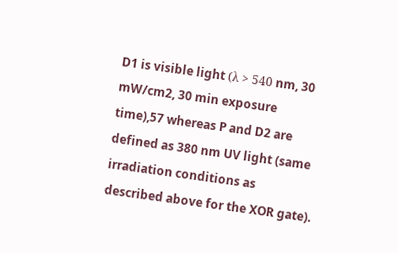D1 is visible light (λ > 540 nm, 30 mW/cm2, 30 min exposure time),57 whereas P and D2 are defined as 380 nm UV light (same irradiation conditions as described above for the XOR gate).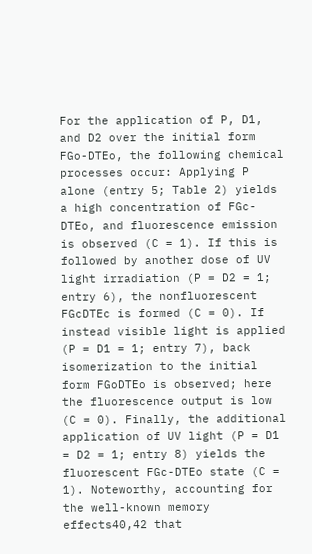For the application of P, D1, and D2 over the initial form FGo-DTEo, the following chemical processes occur: Applying P alone (entry 5; Table 2) yields a high concentration of FGc-DTEo, and fluorescence emission is observed (C = 1). If this is followed by another dose of UV light irradiation (P = D2 = 1; entry 6), the nonfluorescent FGcDTEc is formed (C = 0). If instead visible light is applied (P = D1 = 1; entry 7), back isomerization to the initial form FGoDTEo is observed; here the fluorescence output is low (C = 0). Finally, the additional application of UV light (P = D1 = D2 = 1; entry 8) yields the fluorescent FGc-DTEo state (C = 1). Noteworthy, accounting for the well-known memory effects40,42 that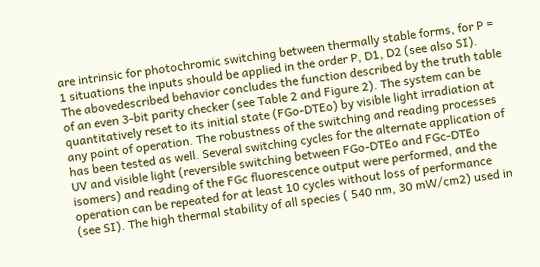are intrinsic for photochromic switching between thermally stable forms, for P = 1 situations the inputs should be applied in the order P, D1, D2 (see also SI). The abovedescribed behavior concludes the function described by the truth table of an even 3-bit parity checker (see Table 2 and Figure 2). The system can be quantitatively reset to its initial state (FGo-DTEo) by visible light irradiation at any point of operation. The robustness of the switching and reading processes has been tested as well. Several switching cycles for the alternate application of UV and visible light (reversible switching between FGo-DTEo and FGc-DTEo isomers) and reading of the FGc fluorescence output were performed, and the operation can be repeated for at least 10 cycles without loss of performance (see SI). The high thermal stability of all species ( 540 nm, 30 mW/cm2) used in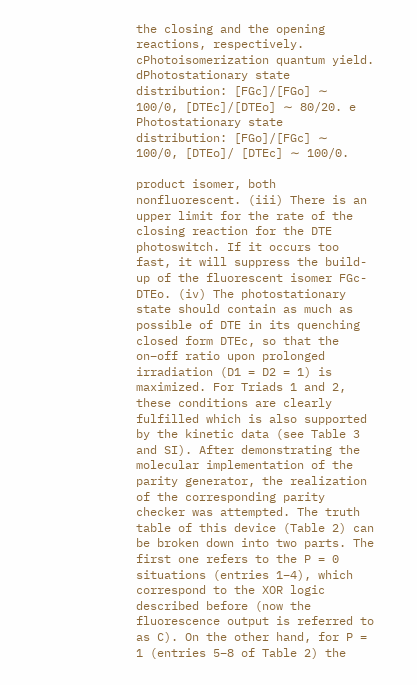the closing and the opening reactions, respectively. cPhotoisomerization quantum yield. dPhotostationary state distribution: [FGc]/[FGo] ∼ 100/0, [DTEc]/[DTEo] ∼ 80/20. e Photostationary state distribution: [FGo]/[FGc] ∼ 100/0, [DTEo]/ [DTEc] ∼ 100/0.

product isomer, both nonfluorescent. (iii) There is an upper limit for the rate of the closing reaction for the DTE photoswitch. If it occurs too fast, it will suppress the build-up of the fluorescent isomer FGc-DTEo. (iv) The photostationary state should contain as much as possible of DTE in its quenching closed form DTEc, so that the on−off ratio upon prolonged irradiation (D1 = D2 = 1) is maximized. For Triads 1 and 2, these conditions are clearly fulfilled which is also supported by the kinetic data (see Table 3 and SI). After demonstrating the molecular implementation of the parity generator, the realization of the corresponding parity checker was attempted. The truth table of this device (Table 2) can be broken down into two parts. The first one refers to the P = 0 situations (entries 1−4), which correspond to the XOR logic described before (now the fluorescence output is referred to as C). On the other hand, for P = 1 (entries 5−8 of Table 2) the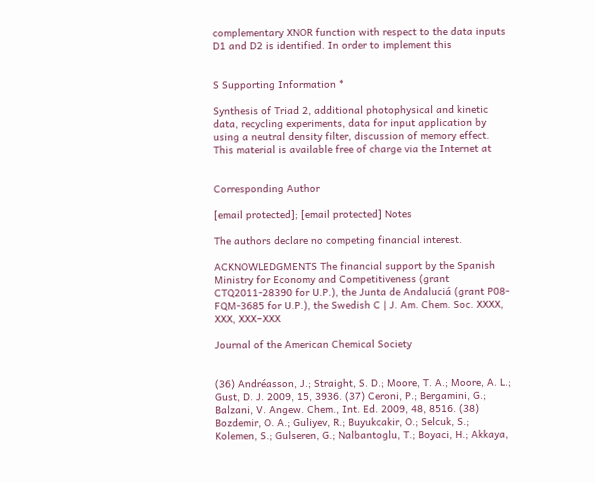complementary XNOR function with respect to the data inputs D1 and D2 is identified. In order to implement this


S Supporting Information *

Synthesis of Triad 2, additional photophysical and kinetic data, recycling experiments, data for input application by using a neutral density filter, discussion of memory effect. This material is available free of charge via the Internet at


Corresponding Author

[email protected]; [email protected] Notes

The authors declare no competing financial interest.

ACKNOWLEDGMENTS The financial support by the Spanish Ministry for Economy and Competitiveness (grant CTQ2011-28390 for U.P.), the Junta de Andaluciá (grant P08-FQM-3685 for U.P.), the Swedish C | J. Am. Chem. Soc. XXXX, XXX, XXX−XXX

Journal of the American Chemical Society


(36) Andréasson, J.; Straight, S. D.; Moore, T. A.; Moore, A. L.; Gust, D. J. 2009, 15, 3936. (37) Ceroni, P.; Bergamini, G.; Balzani, V. Angew. Chem., Int. Ed. 2009, 48, 8516. (38) Bozdemir, O. A.; Guliyev, R.; Buyukcakir, O.; Selcuk, S.; Kolemen, S.; Gulseren, G.; Nalbantoglu, T.; Boyaci, H.; Akkaya,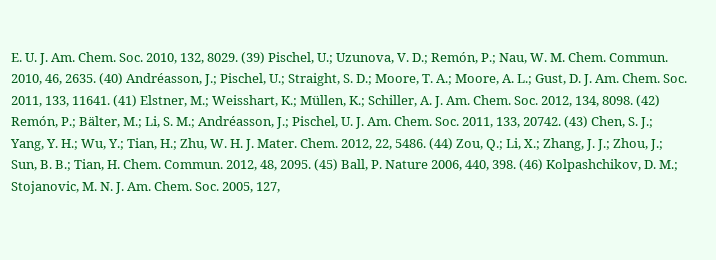E. U. J. Am. Chem. Soc. 2010, 132, 8029. (39) Pischel, U.; Uzunova, V. D.; Remón, P.; Nau, W. M. Chem. Commun. 2010, 46, 2635. (40) Andréasson, J.; Pischel, U.; Straight, S. D.; Moore, T. A.; Moore, A. L.; Gust, D. J. Am. Chem. Soc. 2011, 133, 11641. (41) Elstner, M.; Weisshart, K.; Müllen, K.; Schiller, A. J. Am. Chem. Soc. 2012, 134, 8098. (42) Remón, P.; Bälter, M.; Li, S. M.; Andréasson, J.; Pischel, U. J. Am. Chem. Soc. 2011, 133, 20742. (43) Chen, S. J.; Yang, Y. H.; Wu, Y.; Tian, H.; Zhu, W. H. J. Mater. Chem. 2012, 22, 5486. (44) Zou, Q.; Li, X.; Zhang, J. J.; Zhou, J.; Sun, B. B.; Tian, H. Chem. Commun. 2012, 48, 2095. (45) Ball, P. Nature 2006, 440, 398. (46) Kolpashchikov, D. M.; Stojanovic, M. N. J. Am. Chem. Soc. 2005, 127,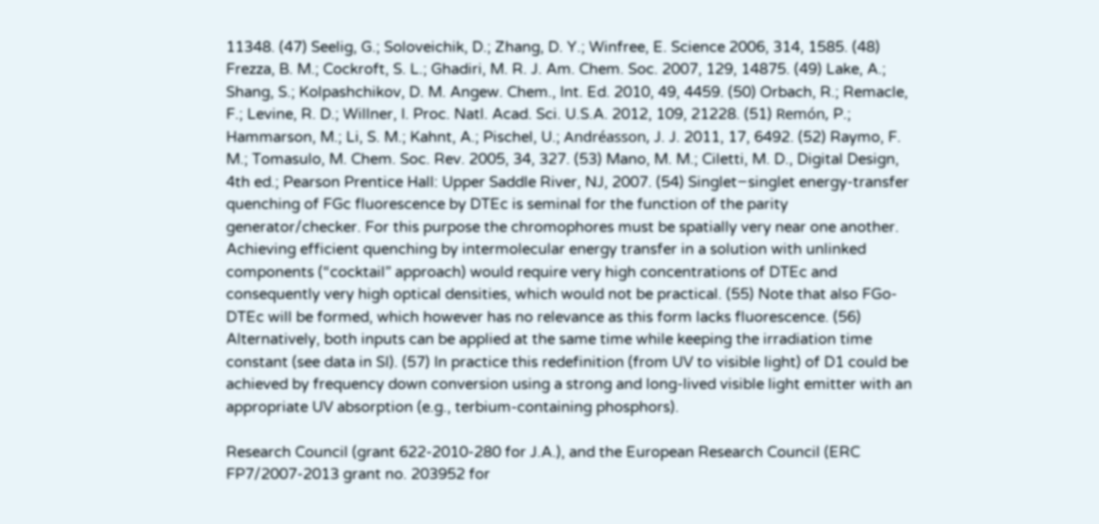11348. (47) Seelig, G.; Soloveichik, D.; Zhang, D. Y.; Winfree, E. Science 2006, 314, 1585. (48) Frezza, B. M.; Cockroft, S. L.; Ghadiri, M. R. J. Am. Chem. Soc. 2007, 129, 14875. (49) Lake, A.; Shang, S.; Kolpashchikov, D. M. Angew. Chem., Int. Ed. 2010, 49, 4459. (50) Orbach, R.; Remacle, F.; Levine, R. D.; Willner, I. Proc. Natl. Acad. Sci. U.S.A. 2012, 109, 21228. (51) Remón, P.; Hammarson, M.; Li, S. M.; Kahnt, A.; Pischel, U.; Andréasson, J. J. 2011, 17, 6492. (52) Raymo, F. M.; Tomasulo, M. Chem. Soc. Rev. 2005, 34, 327. (53) Mano, M. M.; Ciletti, M. D., Digital Design, 4th ed.; Pearson Prentice Hall: Upper Saddle River, NJ, 2007. (54) Singlet−singlet energy-transfer quenching of FGc fluorescence by DTEc is seminal for the function of the parity generator/checker. For this purpose the chromophores must be spatially very near one another. Achieving efficient quenching by intermolecular energy transfer in a solution with unlinked components (“cocktail” approach) would require very high concentrations of DTEc and consequently very high optical densities, which would not be practical. (55) Note that also FGo-DTEc will be formed, which however has no relevance as this form lacks fluorescence. (56) Alternatively, both inputs can be applied at the same time while keeping the irradiation time constant (see data in SI). (57) In practice this redefinition (from UV to visible light) of D1 could be achieved by frequency down conversion using a strong and long-lived visible light emitter with an appropriate UV absorption (e.g., terbium-containing phosphors).

Research Council (grant 622-2010-280 for J.A.), and the European Research Council (ERC FP7/2007-2013 grant no. 203952 for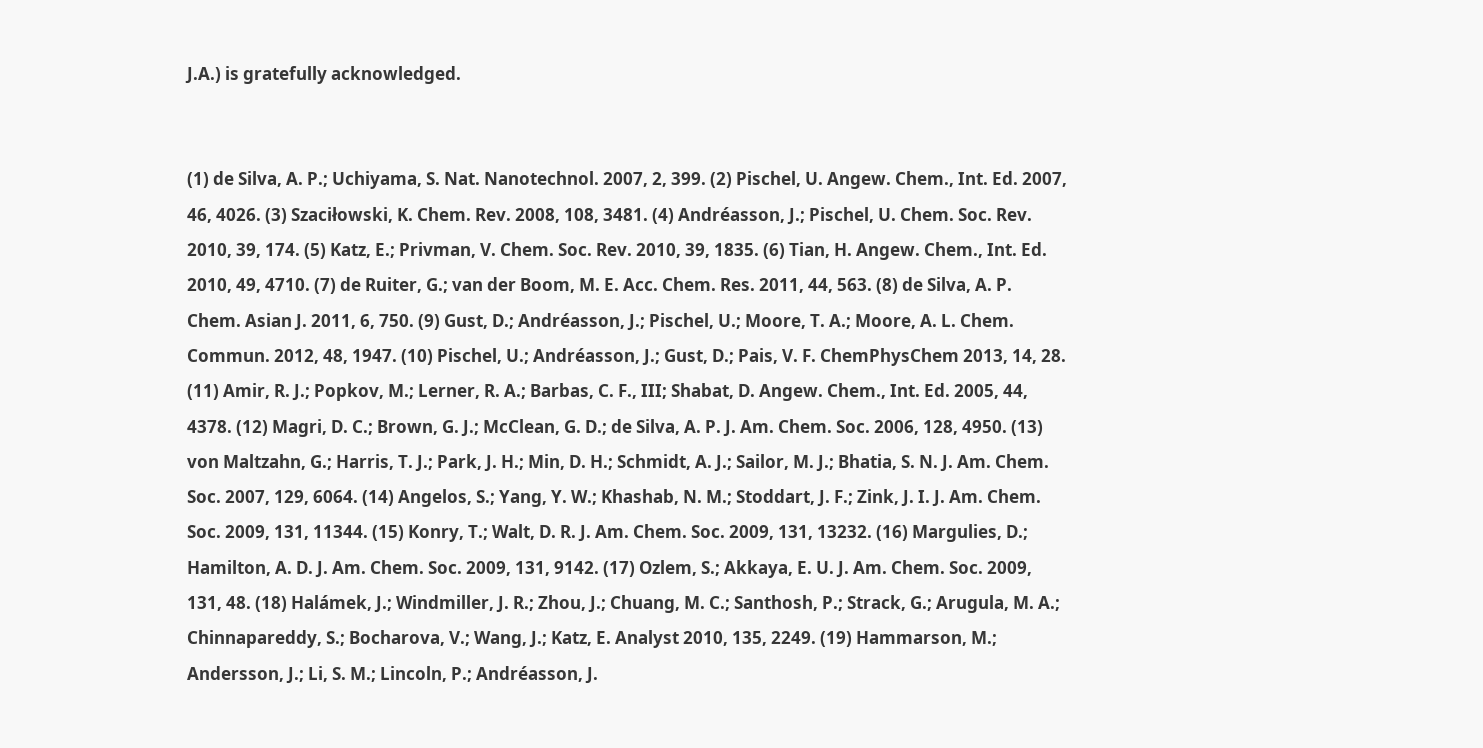J.A.) is gratefully acknowledged.


(1) de Silva, A. P.; Uchiyama, S. Nat. Nanotechnol. 2007, 2, 399. (2) Pischel, U. Angew. Chem., Int. Ed. 2007, 46, 4026. (3) Szaciłowski, K. Chem. Rev. 2008, 108, 3481. (4) Andréasson, J.; Pischel, U. Chem. Soc. Rev. 2010, 39, 174. (5) Katz, E.; Privman, V. Chem. Soc. Rev. 2010, 39, 1835. (6) Tian, H. Angew. Chem., Int. Ed. 2010, 49, 4710. (7) de Ruiter, G.; van der Boom, M. E. Acc. Chem. Res. 2011, 44, 563. (8) de Silva, A. P. Chem. Asian J. 2011, 6, 750. (9) Gust, D.; Andréasson, J.; Pischel, U.; Moore, T. A.; Moore, A. L. Chem. Commun. 2012, 48, 1947. (10) Pischel, U.; Andréasson, J.; Gust, D.; Pais, V. F. ChemPhysChem 2013, 14, 28. (11) Amir, R. J.; Popkov, M.; Lerner, R. A.; Barbas, C. F., III; Shabat, D. Angew. Chem., Int. Ed. 2005, 44, 4378. (12) Magri, D. C.; Brown, G. J.; McClean, G. D.; de Silva, A. P. J. Am. Chem. Soc. 2006, 128, 4950. (13) von Maltzahn, G.; Harris, T. J.; Park, J. H.; Min, D. H.; Schmidt, A. J.; Sailor, M. J.; Bhatia, S. N. J. Am. Chem. Soc. 2007, 129, 6064. (14) Angelos, S.; Yang, Y. W.; Khashab, N. M.; Stoddart, J. F.; Zink, J. I. J. Am. Chem. Soc. 2009, 131, 11344. (15) Konry, T.; Walt, D. R. J. Am. Chem. Soc. 2009, 131, 13232. (16) Margulies, D.; Hamilton, A. D. J. Am. Chem. Soc. 2009, 131, 9142. (17) Ozlem, S.; Akkaya, E. U. J. Am. Chem. Soc. 2009, 131, 48. (18) Halámek, J.; Windmiller, J. R.; Zhou, J.; Chuang, M. C.; Santhosh, P.; Strack, G.; Arugula, M. A.; Chinnapareddy, S.; Bocharova, V.; Wang, J.; Katz, E. Analyst 2010, 135, 2249. (19) Hammarson, M.; Andersson, J.; Li, S. M.; Lincoln, P.; Andréasson, J.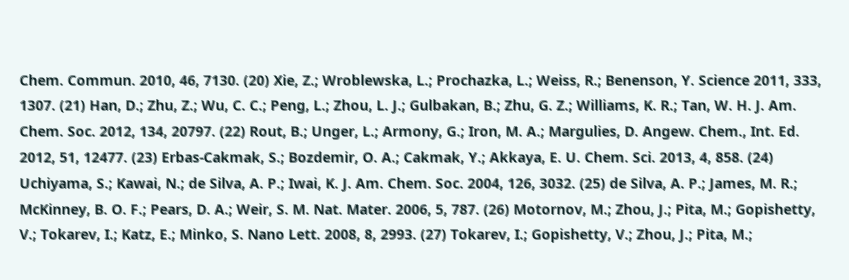Chem. Commun. 2010, 46, 7130. (20) Xie, Z.; Wroblewska, L.; Prochazka, L.; Weiss, R.; Benenson, Y. Science 2011, 333, 1307. (21) Han, D.; Zhu, Z.; Wu, C. C.; Peng, L.; Zhou, L. J.; Gulbakan, B.; Zhu, G. Z.; Williams, K. R.; Tan, W. H. J. Am. Chem. Soc. 2012, 134, 20797. (22) Rout, B.; Unger, L.; Armony, G.; Iron, M. A.; Margulies, D. Angew. Chem., Int. Ed. 2012, 51, 12477. (23) Erbas-Cakmak, S.; Bozdemir, O. A.; Cakmak, Y.; Akkaya, E. U. Chem. Sci. 2013, 4, 858. (24) Uchiyama, S.; Kawai, N.; de Silva, A. P.; Iwai, K. J. Am. Chem. Soc. 2004, 126, 3032. (25) de Silva, A. P.; James, M. R.; McKinney, B. O. F.; Pears, D. A.; Weir, S. M. Nat. Mater. 2006, 5, 787. (26) Motornov, M.; Zhou, J.; Pita, M.; Gopishetty, V.; Tokarev, I.; Katz, E.; Minko, S. Nano Lett. 2008, 8, 2993. (27) Tokarev, I.; Gopishetty, V.; Zhou, J.; Pita, M.;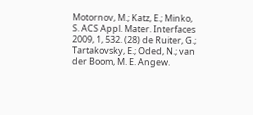Motornov, M.; Katz, E.; Minko, S. ACS Appl. Mater. Interfaces 2009, 1, 532. (28) de Ruiter, G.; Tartakovsky, E.; Oded, N.; van der Boom, M. E. Angew.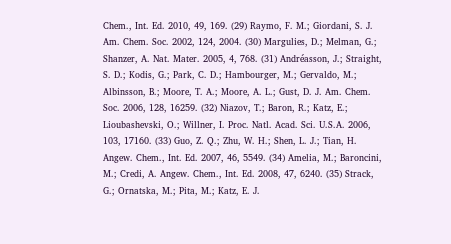Chem., Int. Ed. 2010, 49, 169. (29) Raymo, F. M.; Giordani, S. J. Am. Chem. Soc. 2002, 124, 2004. (30) Margulies, D.; Melman, G.; Shanzer, A. Nat. Mater. 2005, 4, 768. (31) Andréasson, J.; Straight, S. D.; Kodis, G.; Park, C. D.; Hambourger, M.; Gervaldo, M.; Albinsson, B.; Moore, T. A.; Moore, A. L.; Gust, D. J. Am. Chem. Soc. 2006, 128, 16259. (32) Niazov, T.; Baron, R.; Katz, E.; Lioubashevski, O.; Willner, I. Proc. Natl. Acad. Sci. U.S.A. 2006, 103, 17160. (33) Guo, Z. Q.; Zhu, W. H.; Shen, L. J.; Tian, H. Angew. Chem., Int. Ed. 2007, 46, 5549. (34) Amelia, M.; Baroncini, M.; Credi, A. Angew. Chem., Int. Ed. 2008, 47, 6240. (35) Strack, G.; Ornatska, M.; Pita, M.; Katz, E. J.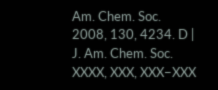Am. Chem. Soc. 2008, 130, 4234. D | J. Am. Chem. Soc. XXXX, XXX, XXX−XXX